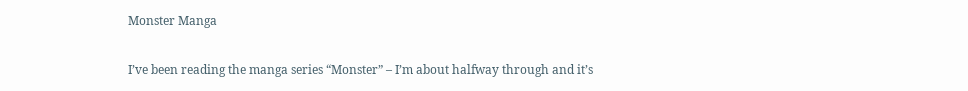Monster Manga

I’ve been reading the manga series “Monster” – I’m about halfway through and it’s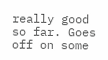really good so far. Goes off on some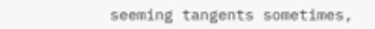seeming tangents sometimes,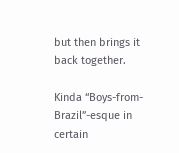but then brings it back together.

Kinda “Boys-from-Brazil”-esque in certain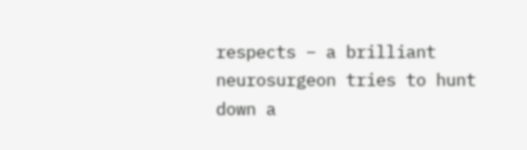respects – a brilliant neurosurgeon tries to hunt down a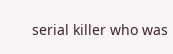serial killer who was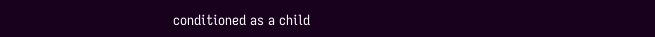conditioned as a child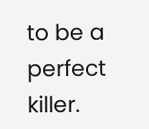to be a perfect killer.